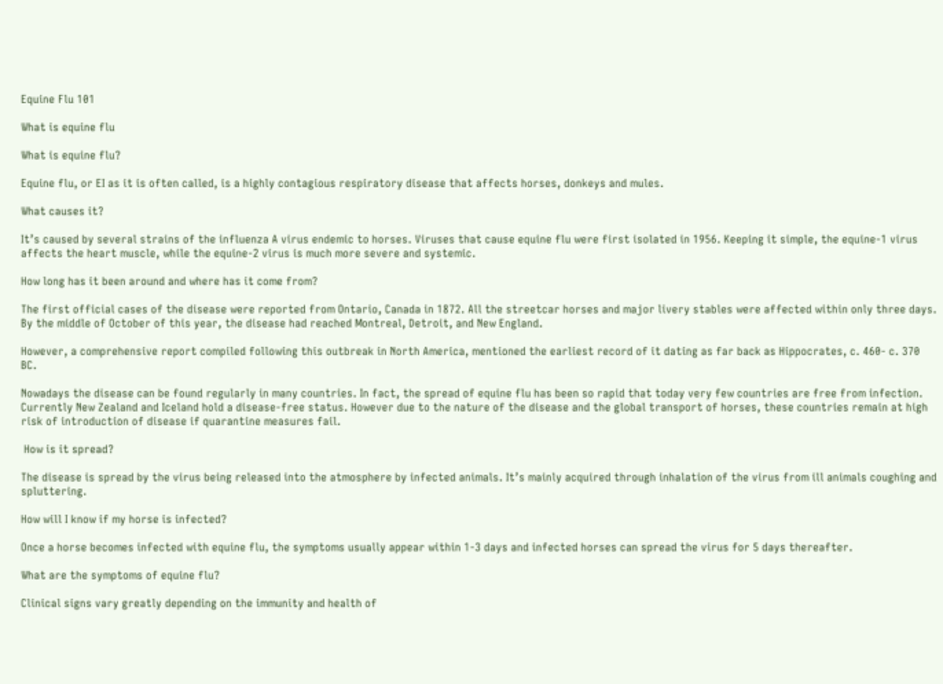Equine Flu 101

What is equine flu

What is equine flu?

Equine flu, or EI as it is often called, is a highly contagious respiratory disease that affects horses, donkeys and mules.

What causes it?

It’s caused by several strains of the influenza A virus endemic to horses. Viruses that cause equine flu were first isolated in 1956. Keeping it simple, the equine-1 virus affects the heart muscle, while the equine-2 virus is much more severe and systemic.

How long has it been around and where has it come from?

The first official cases of the disease were reported from Ontario, Canada in 1872. All the streetcar horses and major livery stables were affected within only three days. By the middle of October of this year, the disease had reached Montreal, Detroit, and New England.

However, a comprehensive report compiled following this outbreak in North America, mentioned the earliest record of it dating as far back as Hippocrates, c. 460- c. 370 BC.

Nowadays the disease can be found regularly in many countries. In fact, the spread of equine flu has been so rapid that today very few countries are free from infection. Currently New Zealand and Iceland hold a disease-free status. However due to the nature of the disease and the global transport of horses, these countries remain at high risk of introduction of disease if quarantine measures fail.

 How is it spread?

The disease is spread by the virus being released into the atmosphere by infected animals. It’s mainly acquired through inhalation of the virus from ill animals coughing and spluttering.

How will I know if my horse is infected?

Once a horse becomes infected with equine flu, the symptoms usually appear within 1-3 days and infected horses can spread the virus for 5 days thereafter.

What are the symptoms of equine flu?

Clinical signs vary greatly depending on the immunity and health of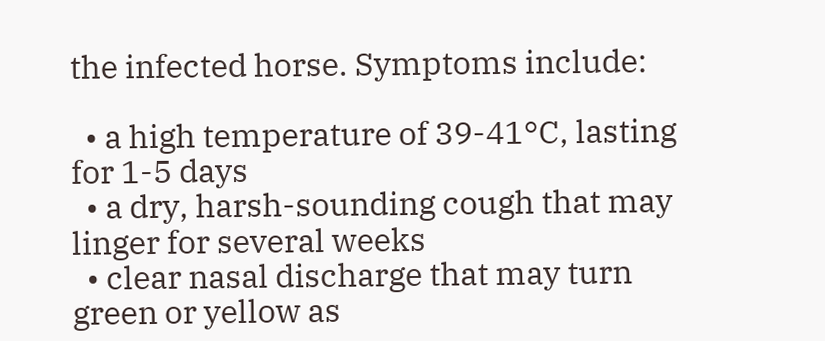the infected horse. Symptoms include:

  • a high temperature of 39-41°C, lasting for 1-5 days
  • a dry, harsh-sounding cough that may linger for several weeks
  • clear nasal discharge that may turn green or yellow as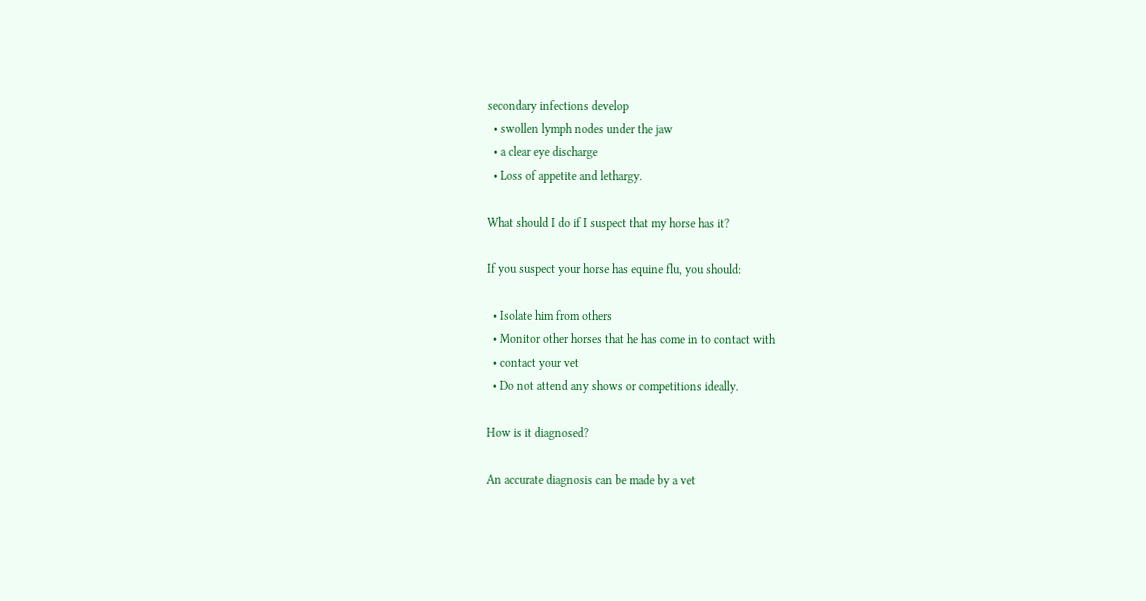secondary infections develop
  • swollen lymph nodes under the jaw
  • a clear eye discharge
  • Loss of appetite and lethargy.

What should I do if I suspect that my horse has it?

If you suspect your horse has equine flu, you should:

  • Isolate him from others
  • Monitor other horses that he has come in to contact with
  • contact your vet
  • Do not attend any shows or competitions ideally.

How is it diagnosed?

An accurate diagnosis can be made by a vet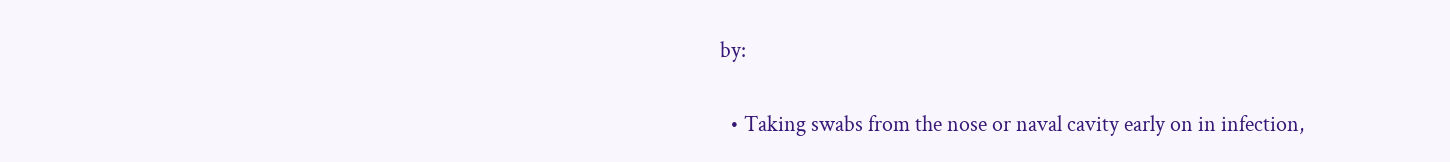by:

  • Taking swabs from the nose or naval cavity early on in infection,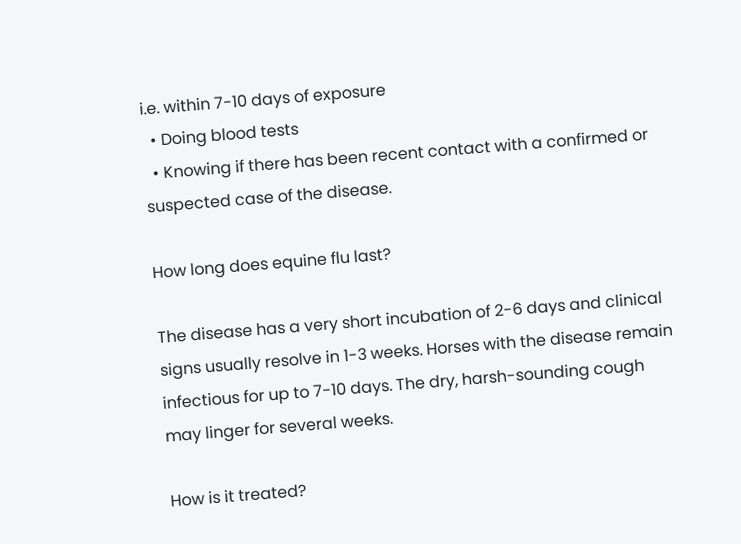i.e. within 7-10 days of exposure
  • Doing blood tests
  • Knowing if there has been recent contact with a confirmed or suspected case of the disease.

How long does equine flu last?

The disease has a very short incubation of 2-6 days and clinical signs usually resolve in 1-3 weeks. Horses with the disease remain infectious for up to 7-10 days. The dry, harsh-sounding cough may linger for several weeks.

How is it treated?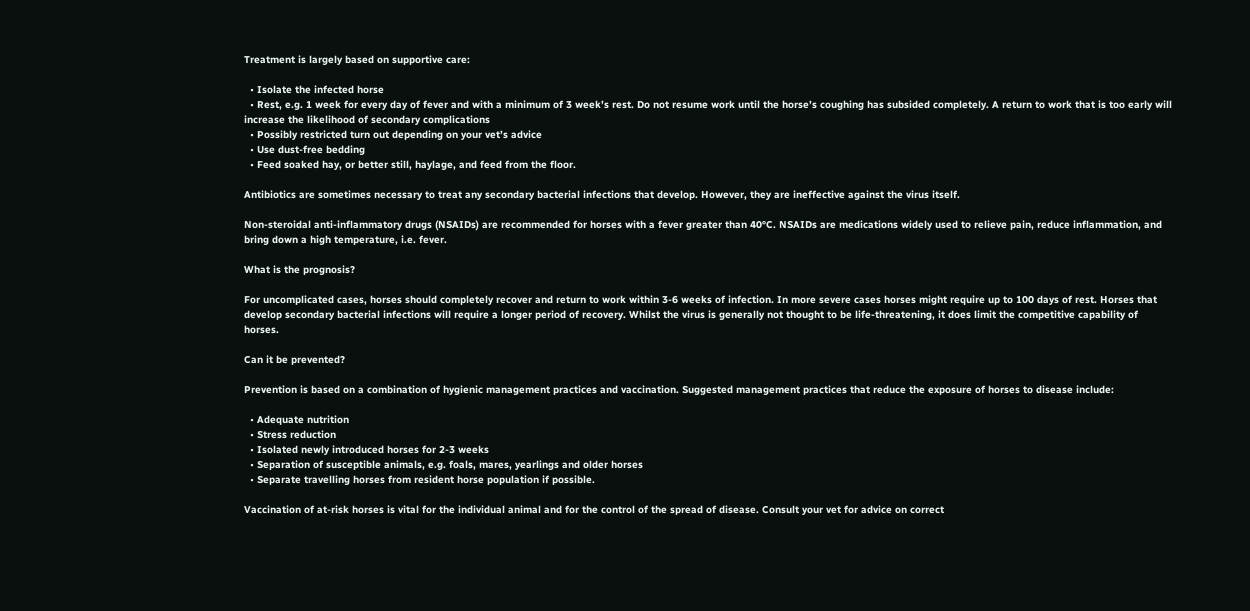Treatment is largely based on supportive care:

  • Isolate the infected horse
  • Rest, e.g. 1 week for every day of fever and with a minimum of 3 week’s rest. Do not resume work until the horse’s coughing has subsided completely. A return to work that is too early will increase the likelihood of secondary complications
  • Possibly restricted turn out depending on your vet’s advice
  • Use dust-free bedding
  • Feed soaked hay, or better still, haylage, and feed from the floor.

Antibiotics are sometimes necessary to treat any secondary bacterial infections that develop. However, they are ineffective against the virus itself.

Non-steroidal anti-inflammatory drugs (NSAIDs) are recommended for horses with a fever greater than 40°C. NSAIDs are medications widely used to relieve pain, reduce inflammation, and bring down a high temperature, i.e. fever.

What is the prognosis?

For uncomplicated cases, horses should completely recover and return to work within 3-6 weeks of infection. In more severe cases horses might require up to 100 days of rest. Horses that develop secondary bacterial infections will require a longer period of recovery. Whilst the virus is generally not thought to be life-threatening, it does limit the competitive capability of horses.

Can it be prevented?

Prevention is based on a combination of hygienic management practices and vaccination. Suggested management practices that reduce the exposure of horses to disease include:

  • Adequate nutrition
  • Stress reduction
  • Isolated newly introduced horses for 2-3 weeks
  • Separation of susceptible animals, e.g. foals, mares, yearlings and older horses
  • Separate travelling horses from resident horse population if possible.

Vaccination of at-risk horses is vital for the individual animal and for the control of the spread of disease. Consult your vet for advice on correct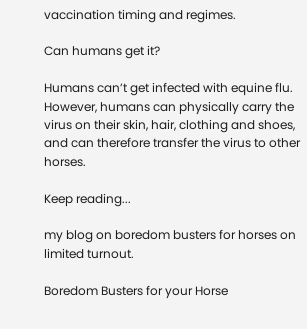vaccination timing and regimes.

Can humans get it?

Humans can’t get infected with equine flu. However, humans can physically carry the virus on their skin, hair, clothing and shoes, and can therefore transfer the virus to other horses.

Keep reading...

my blog on boredom busters for horses on limited turnout.

Boredom Busters for your Horse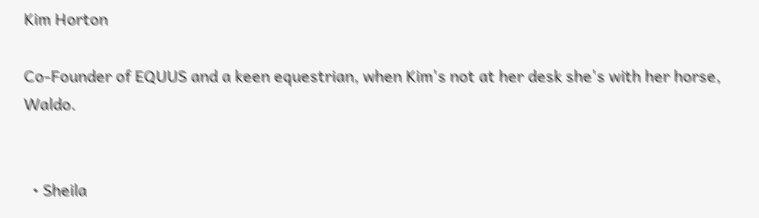Kim Horton

Co-Founder of EQUUS and a keen equestrian, when Kim's not at her desk she's with her horse, Waldo.


  • Sheila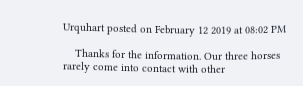Urquhart posted on February 12 2019 at 08:02 PM

    Thanks for the information. Our three horses rarely come into contact with other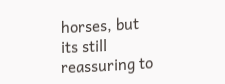horses, but its still reassuring to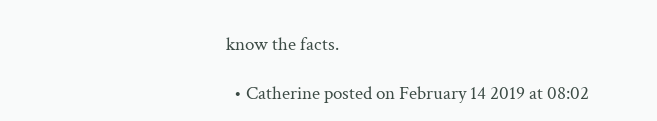know the facts.

  • Catherine posted on February 14 2019 at 08:02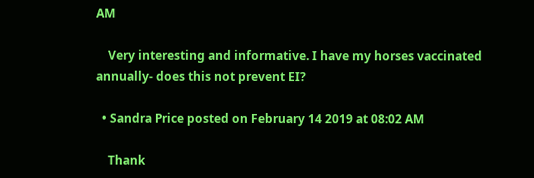AM

    Very interesting and informative. I have my horses vaccinated annually- does this not prevent EI?

  • Sandra Price posted on February 14 2019 at 08:02 AM

    Thank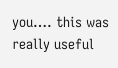you…. this was really useful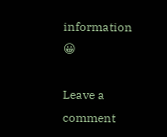information 😀

Leave a comment